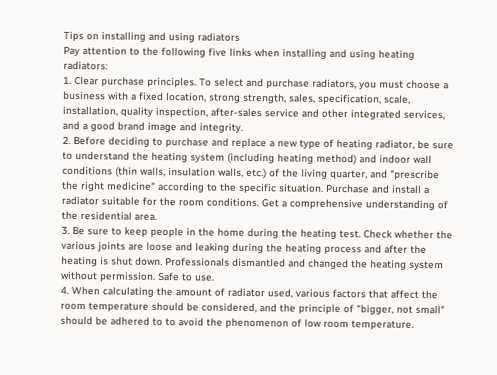Tips on installing and using radiators
Pay attention to the following five links when installing and using heating radiators:
1. Clear purchase principles. To select and purchase radiators, you must choose a business with a fixed location, strong strength, sales, specification, scale, installation, quality inspection, after-sales service and other integrated services, and a good brand image and integrity.
2. Before deciding to purchase and replace a new type of heating radiator, be sure to understand the heating system (including heating method) and indoor wall conditions (thin walls, insulation walls, etc.) of the living quarter, and "prescribe the right medicine" according to the specific situation. Purchase and install a radiator suitable for the room conditions. Get a comprehensive understanding of the residential area.
3. Be sure to keep people in the home during the heating test. Check whether the various joints are loose and leaking during the heating process and after the heating is shut down. Professionals dismantled and changed the heating system without permission. Safe to use.
4. When calculating the amount of radiator used, various factors that affect the room temperature should be considered, and the principle of "bigger, not small" should be adhered to to avoid the phenomenon of low room temperature.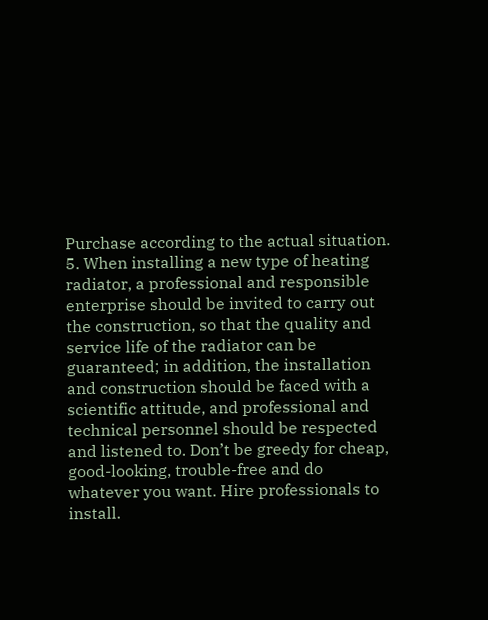Purchase according to the actual situation.
5. When installing a new type of heating radiator, a professional and responsible enterprise should be invited to carry out the construction, so that the quality and service life of the radiator can be guaranteed; in addition, the installation and construction should be faced with a scientific attitude, and professional and technical personnel should be respected and listened to. Don’t be greedy for cheap, good-looking, trouble-free and do whatever you want. Hire professionals to install.